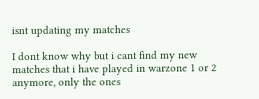isnt updating my matches

I dont know why but i cant find my new matches that i have played in warzone 1 or 2 anymore, only the ones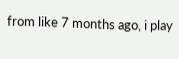from like 7 months ago, i play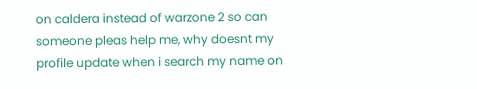on caldera instead of warzone 2 so can someone pleas help me, why doesnt my profile update when i search my name on